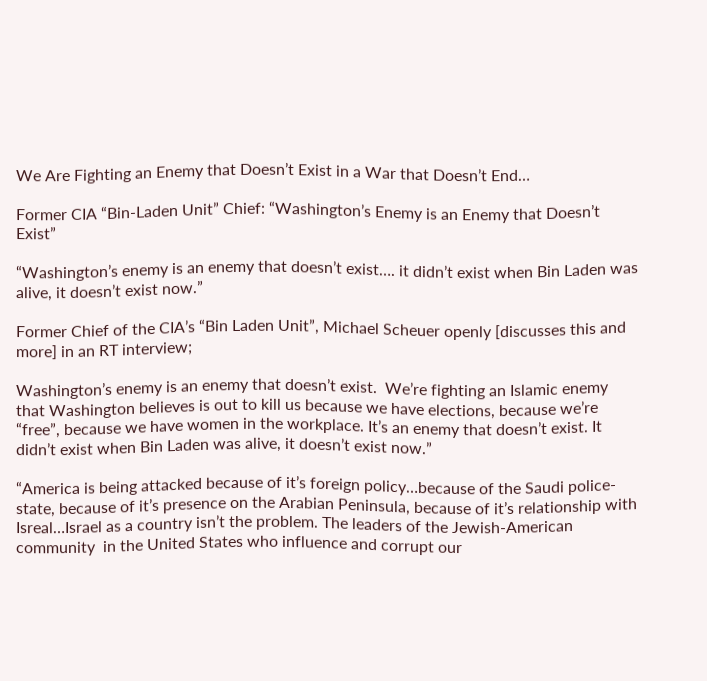We Are Fighting an Enemy that Doesn’t Exist in a War that Doesn’t End…

Former CIA “Bin-Laden Unit” Chief: “Washington’s Enemy is an Enemy that Doesn’t Exist”

“Washington’s enemy is an enemy that doesn’t exist…. it didn’t exist when Bin Laden was alive, it doesn’t exist now.”

Former Chief of the CIA’s “Bin Laden Unit”, Michael Scheuer openly [discusses this and more] in an RT interview;

Washington’s enemy is an enemy that doesn’t exist.  We’re fighting an Islamic enemy that Washington believes is out to kill us because we have elections, because we’re “free”, because we have women in the workplace. It’s an enemy that doesn’t exist. It didn’t exist when Bin Laden was alive, it doesn’t exist now.”

“America is being attacked because of it’s foreign policy…because of the Saudi police-state, because of it’s presence on the Arabian Peninsula, because of it’s relationship with Isreal…Israel as a country isn’t the problem. The leaders of the Jewish-American community  in the United States who influence and corrupt our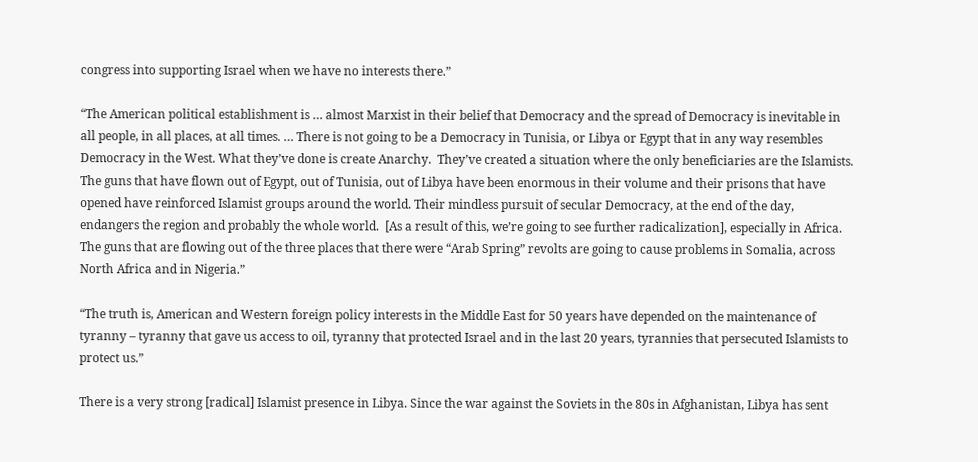congress into supporting Israel when we have no interests there.”

“The American political establishment is … almost Marxist in their belief that Democracy and the spread of Democracy is inevitable in all people, in all places, at all times. … There is not going to be a Democracy in Tunisia, or Libya or Egypt that in any way resembles Democracy in the West. What they’ve done is create Anarchy.  They’ve created a situation where the only beneficiaries are the Islamists. The guns that have flown out of Egypt, out of Tunisia, out of Libya have been enormous in their volume and their prisons that have opened have reinforced Islamist groups around the world. Their mindless pursuit of secular Democracy, at the end of the day, endangers the region and probably the whole world.  [As a result of this, we’re going to see further radicalization], especially in Africa.  The guns that are flowing out of the three places that there were “Arab Spring” revolts are going to cause problems in Somalia, across North Africa and in Nigeria.”

“The truth is, American and Western foreign policy interests in the Middle East for 50 years have depended on the maintenance of tyranny – tyranny that gave us access to oil, tyranny that protected Israel and in the last 20 years, tyrannies that persecuted Islamists to protect us.”

There is a very strong [radical] Islamist presence in Libya. Since the war against the Soviets in the 80s in Afghanistan, Libya has sent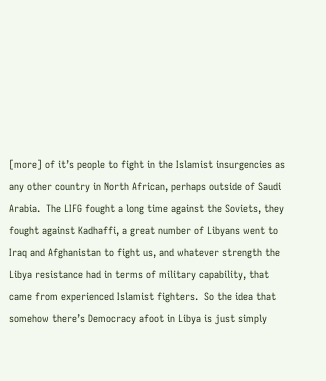[more] of it’s people to fight in the Islamist insurgencies as any other country in North African, perhaps outside of Saudi Arabia.  The LIFG fought a long time against the Soviets, they fought against Kadhaffi, a great number of Libyans went to Iraq and Afghanistan to fight us, and whatever strength the Libya resistance had in terms of military capability, that came from experienced Islamist fighters.  So the idea that somehow there’s Democracy afoot in Libya is just simply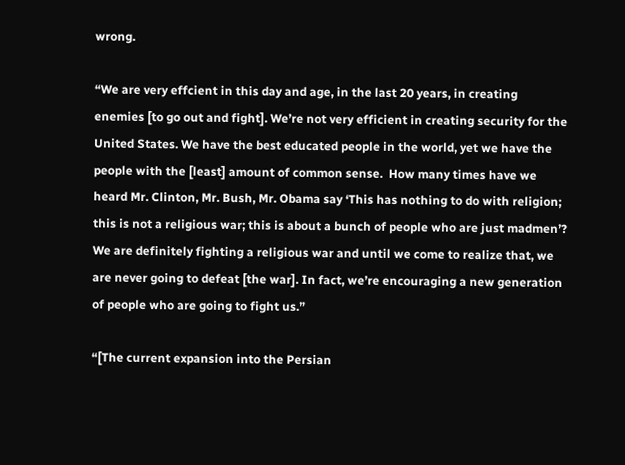wrong.

“We are very effcient in this day and age, in the last 20 years, in creating enemies [to go out and fight]. We’re not very efficient in creating security for the United States. We have the best educated people in the world, yet we have the people with the [least] amount of common sense.  How many times have we heard Mr. Clinton, Mr. Bush, Mr. Obama say ‘This has nothing to do with religion; this is not a religious war; this is about a bunch of people who are just madmen’?  We are definitely fighting a religious war and until we come to realize that, we are never going to defeat [the war]. In fact, we’re encouraging a new generation of people who are going to fight us.”

“[The current expansion into the Persian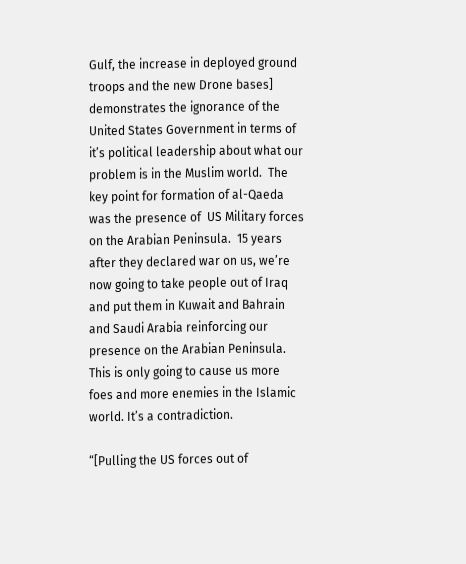Gulf, the increase in deployed ground troops and the new Drone bases] demonstrates the ignorance of the United States Government in terms of it’s political leadership about what our problem is in the Muslim world.  The key point for formation of al-Qaeda was the presence of  US Military forces on the Arabian Peninsula.  15 years after they declared war on us, we’re now going to take people out of Iraq and put them in Kuwait and Bahrain and Saudi Arabia reinforcing our presence on the Arabian Peninsula. This is only going to cause us more foes and more enemies in the Islamic world. It’s a contradiction.

“[Pulling the US forces out of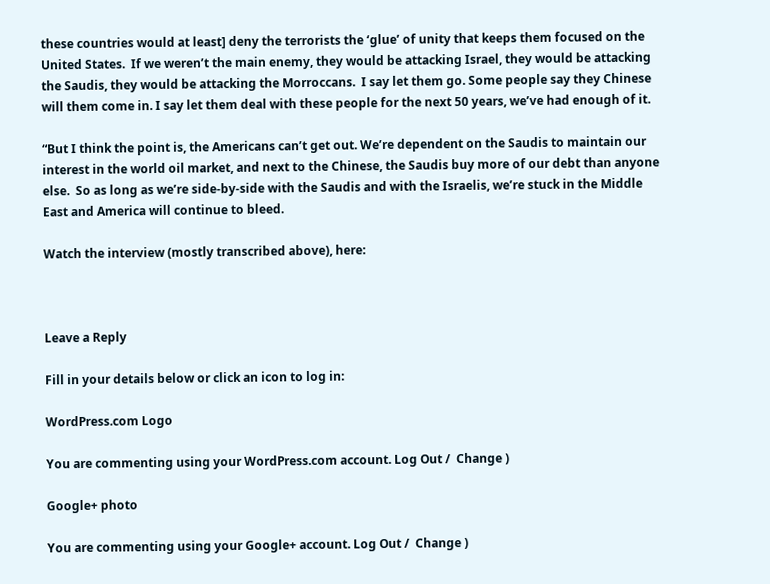these countries would at least] deny the terrorists the ‘glue’ of unity that keeps them focused on the United States.  If we weren’t the main enemy, they would be attacking Israel, they would be attacking the Saudis, they would be attacking the Morroccans.  I say let them go. Some people say they Chinese will them come in. I say let them deal with these people for the next 50 years, we’ve had enough of it.

“But I think the point is, the Americans can’t get out. We’re dependent on the Saudis to maintain our interest in the world oil market, and next to the Chinese, the Saudis buy more of our debt than anyone else.  So as long as we’re side-by-side with the Saudis and with the Israelis, we’re stuck in the Middle East and America will continue to bleed.

Watch the interview (mostly transcribed above), here:



Leave a Reply

Fill in your details below or click an icon to log in:

WordPress.com Logo

You are commenting using your WordPress.com account. Log Out /  Change )

Google+ photo

You are commenting using your Google+ account. Log Out /  Change )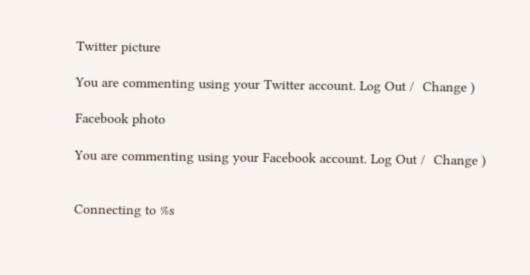Twitter picture

You are commenting using your Twitter account. Log Out /  Change )

Facebook photo

You are commenting using your Facebook account. Log Out /  Change )


Connecting to %s